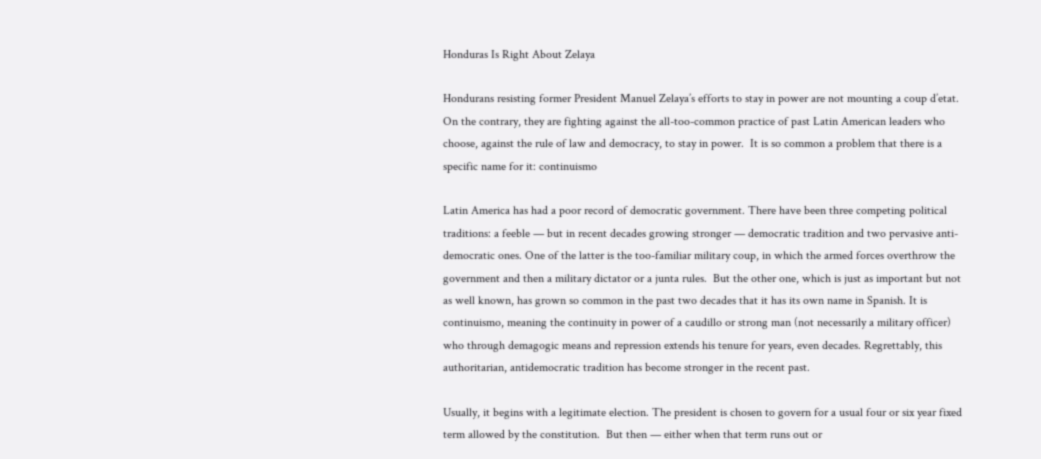Honduras Is Right About Zelaya

Hondurans resisting former President Manuel Zelaya’s efforts to stay in power are not mounting a coup d’etat. On the contrary, they are fighting against the all-too-common practice of past Latin American leaders who choose, against the rule of law and democracy, to stay in power.  It is so common a problem that there is a specific name for it: continuismo

Latin America has had a poor record of democratic government. There have been three competing political traditions: a feeble — but in recent decades growing stronger — democratic tradition and two pervasive anti-democratic ones. One of the latter is the too-familiar military coup, in which the armed forces overthrow the government and then a military dictator or a junta rules.  But the other one, which is just as important but not as well known, has grown so common in the past two decades that it has its own name in Spanish. It is continuismo, meaning the continuity in power of a caudillo or strong man (not necessarily a military officer) who through demagogic means and repression extends his tenure for years, even decades. Regrettably, this authoritarian, antidemocratic tradition has become stronger in the recent past.

Usually, it begins with a legitimate election. The president is chosen to govern for a usual four or six year fixed term allowed by the constitution.  But then — either when that term runs out or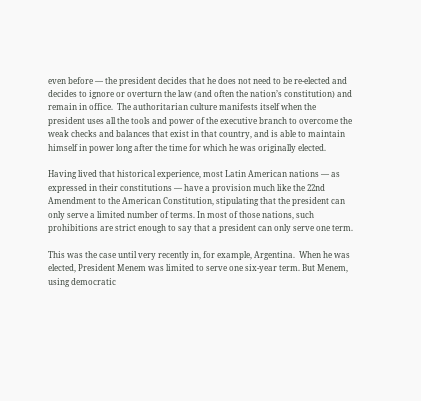even before — the president decides that he does not need to be re-elected and decides to ignore or overturn the law (and often the nation’s constitution) and remain in office.  The authoritarian culture manifests itself when the president uses all the tools and power of the executive branch to overcome the weak checks and balances that exist in that country, and is able to maintain himself in power long after the time for which he was originally elected.

Having lived that historical experience, most Latin American nations — as expressed in their constitutions — have a provision much like the 22nd Amendment to the American Constitution, stipulating that the president can only serve a limited number of terms. In most of those nations, such prohibitions are strict enough to say that a president can only serve one term.

This was the case until very recently in, for example, Argentina.  When he was elected, President Menem was limited to serve one six-year term. But Menem, using democratic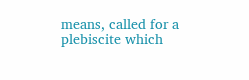means, called for a plebiscite which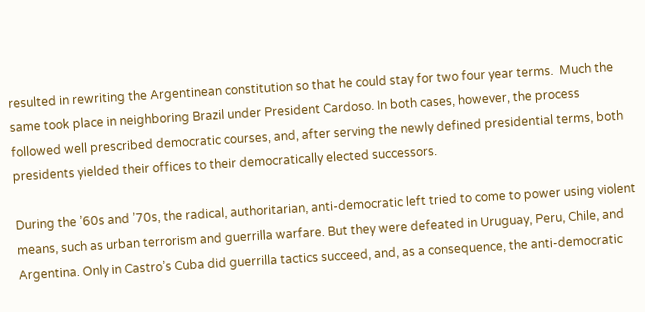resulted in rewriting the Argentinean constitution so that he could stay for two four year terms.  Much the same took place in neighboring Brazil under President Cardoso. In both cases, however, the process followed well prescribed democratic courses, and, after serving the newly defined presidential terms, both presidents yielded their offices to their democratically elected successors.

During the ’60s and ’70s, the radical, authoritarian, anti-democratic left tried to come to power using violent means, such as urban terrorism and guerrilla warfare. But they were defeated in Uruguay, Peru, Chile, and Argentina. Only in Castro’s Cuba did guerrilla tactics succeed, and, as a consequence, the anti-democratic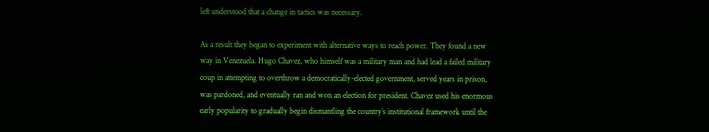left understood that a change in tactics was necessary.

As a result they began to experiment with alternative ways to reach power. They found a new way in Venezuela. Hugo Chavez, who himself was a military man and had lead a failed military coup in attempting to overthrow a democratically-elected government, served years in prison, was pardoned, and eventually ran and won an election for president. Chavez used his enormous early popularity to gradually begin dismantling the country’s institutional framework until the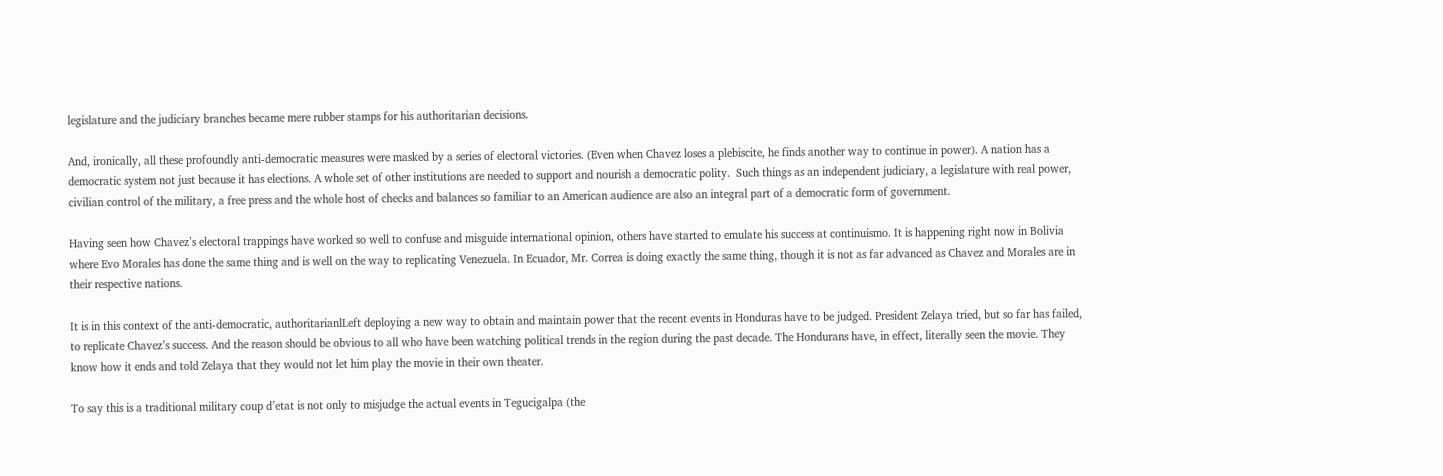legislature and the judiciary branches became mere rubber stamps for his authoritarian decisions.

And, ironically, all these profoundly anti-democratic measures were masked by a series of electoral victories. (Even when Chavez loses a plebiscite, he finds another way to continue in power). A nation has a democratic system not just because it has elections. A whole set of other institutions are needed to support and nourish a democratic polity.  Such things as an independent judiciary, a legislature with real power, civilian control of the military, a free press and the whole host of checks and balances so familiar to an American audience are also an integral part of a democratic form of government.

Having seen how Chavez’s electoral trappings have worked so well to confuse and misguide international opinion, others have started to emulate his success at continuismo. It is happening right now in Bolivia where Evo Morales has done the same thing and is well on the way to replicating Venezuela. In Ecuador, Mr. Correa is doing exactly the same thing, though it is not as far advanced as Chavez and Morales are in their respective nations.

It is in this context of the anti-democratic, authoritarianlLeft deploying a new way to obtain and maintain power that the recent events in Honduras have to be judged. President Zelaya tried, but so far has failed, to replicate Chavez’s success. And the reason should be obvious to all who have been watching political trends in the region during the past decade. The Hondurans have, in effect, literally seen the movie. They know how it ends and told Zelaya that they would not let him play the movie in their own theater.

To say this is a traditional military coup d’etat is not only to misjudge the actual events in Tegucigalpa (the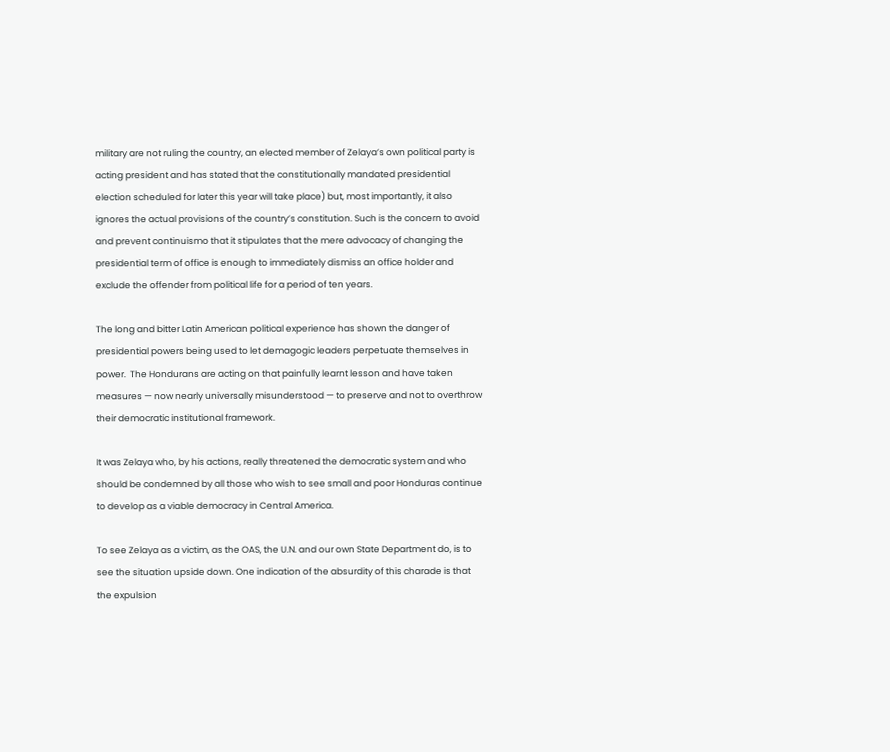military are not ruling the country, an elected member of Zelaya’s own political party is acting president and has stated that the constitutionally mandated presidential election scheduled for later this year will take place) but, most importantly, it also ignores the actual provisions of the country’s constitution. Such is the concern to avoid and prevent continuismo that it stipulates that the mere advocacy of changing the presidential term of office is enough to immediately dismiss an office holder and exclude the offender from political life for a period of ten years.

The long and bitter Latin American political experience has shown the danger of presidential powers being used to let demagogic leaders perpetuate themselves in power.  The Hondurans are acting on that painfully learnt lesson and have taken measures — now nearly universally misunderstood — to preserve and not to overthrow their democratic institutional framework.

It was Zelaya who, by his actions, really threatened the democratic system and who should be condemned by all those who wish to see small and poor Honduras continue to develop as a viable democracy in Central America.

To see Zelaya as a victim, as the OAS, the U.N. and our own State Department do, is to see the situation upside down. One indication of the absurdity of this charade is that the expulsion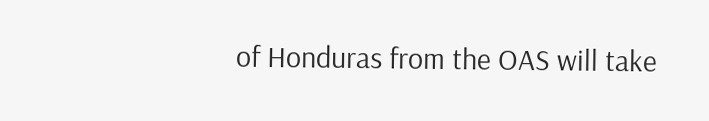of Honduras from the OAS will take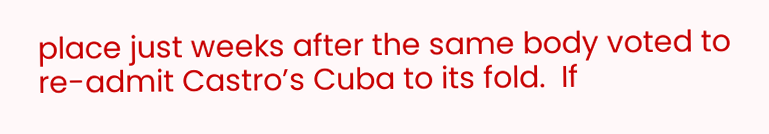place just weeks after the same body voted to re-admit Castro’s Cuba to its fold.  If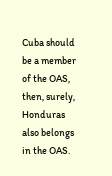Cuba should be a member of the OAS, then, surely, Honduras also belongs in the OAS.